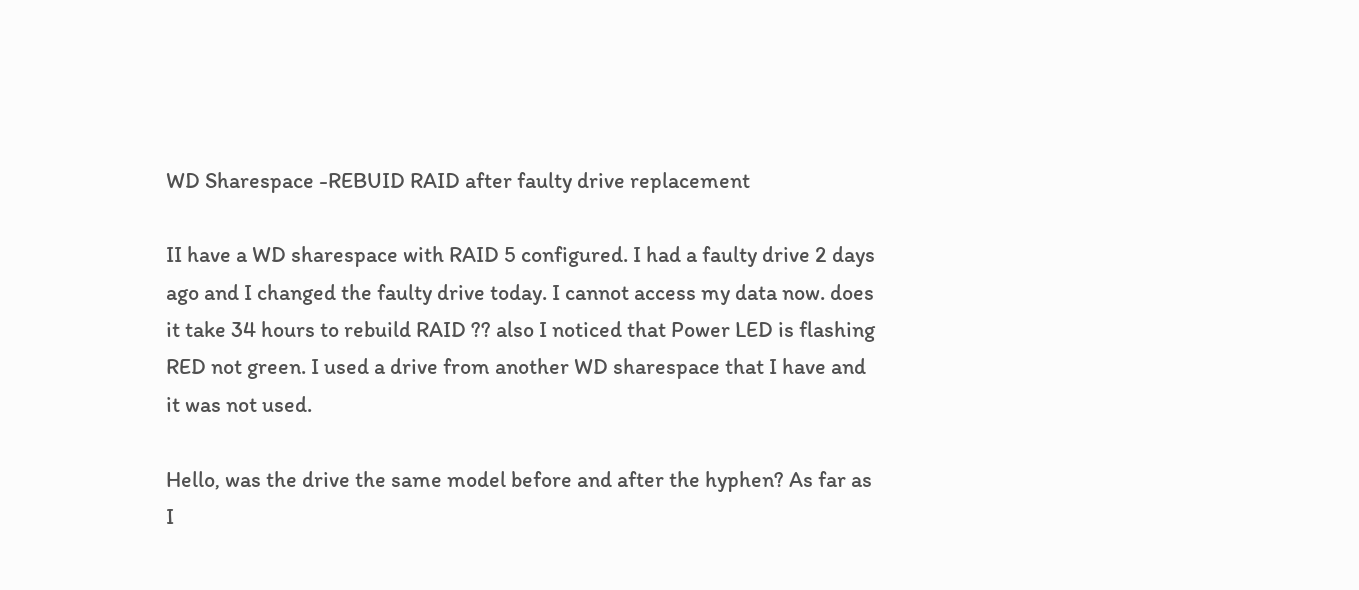WD Sharespace -REBUID RAID after faulty drive replacement

II have a WD sharespace with RAID 5 configured. I had a faulty drive 2 days ago and I changed the faulty drive today. I cannot access my data now. does it take 34 hours to rebuild RAID ?? also I noticed that Power LED is flashing RED not green. I used a drive from another WD sharespace that I have and it was not used.

Hello, was the drive the same model before and after the hyphen? As far as I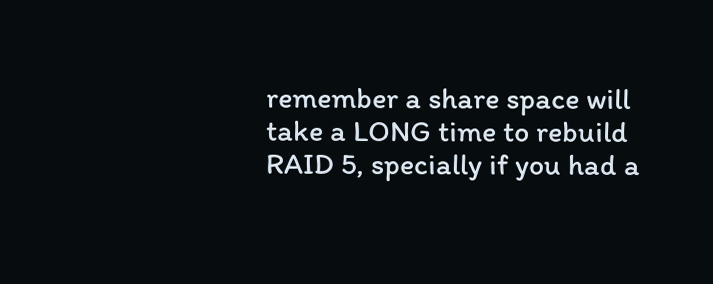remember a share space will take a LONG time to rebuild RAID 5, specially if you had a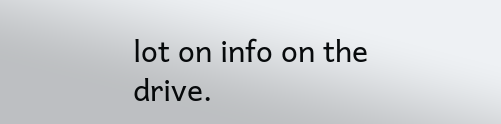lot on info on the drive.